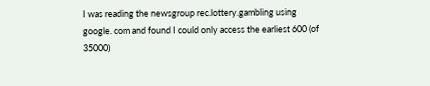I was reading the newsgroup rec.lottery.gambling using google. com and found I could only access the earliest 600 (of 35000)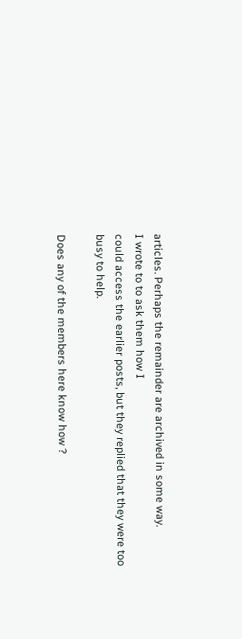articles. Perhaps the remainder are archived in some way.
I wrote to to ask them how I
could access the earlier posts, but they replied that they were too busy to help.

Does any of the members here know how ?